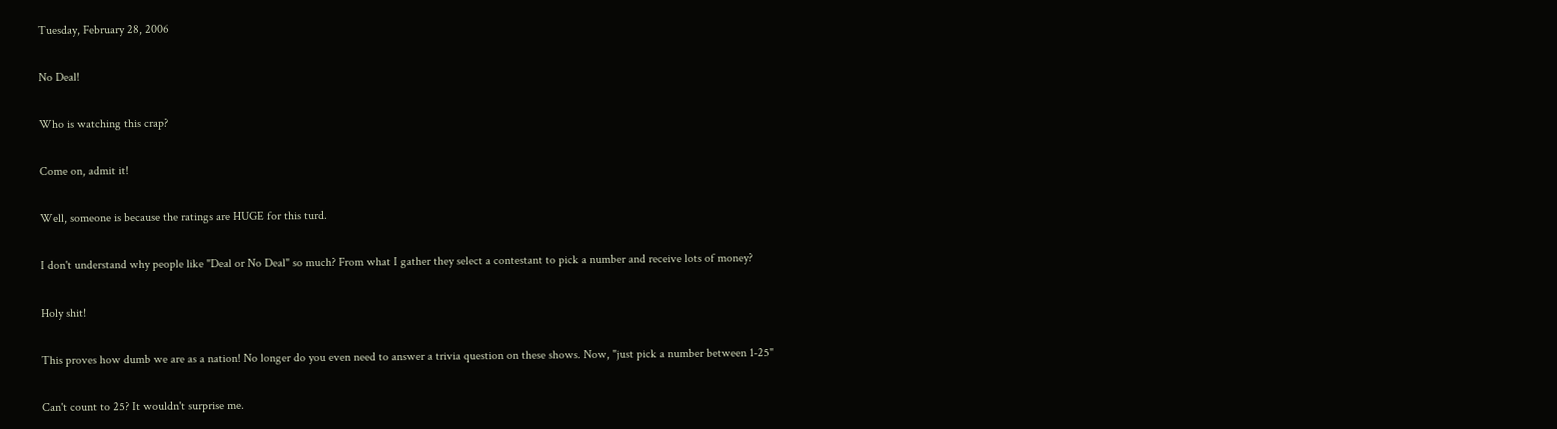Tuesday, February 28, 2006

No Deal!

Who is watching this crap?

Come on, admit it!

Well, someone is because the ratings are HUGE for this turd.

I don't understand why people like "Deal or No Deal" so much? From what I gather they select a contestant to pick a number and receive lots of money?

Holy shit!

This proves how dumb we are as a nation! No longer do you even need to answer a trivia question on these shows. Now, "just pick a number between 1-25"

Can't count to 25? It wouldn't surprise me.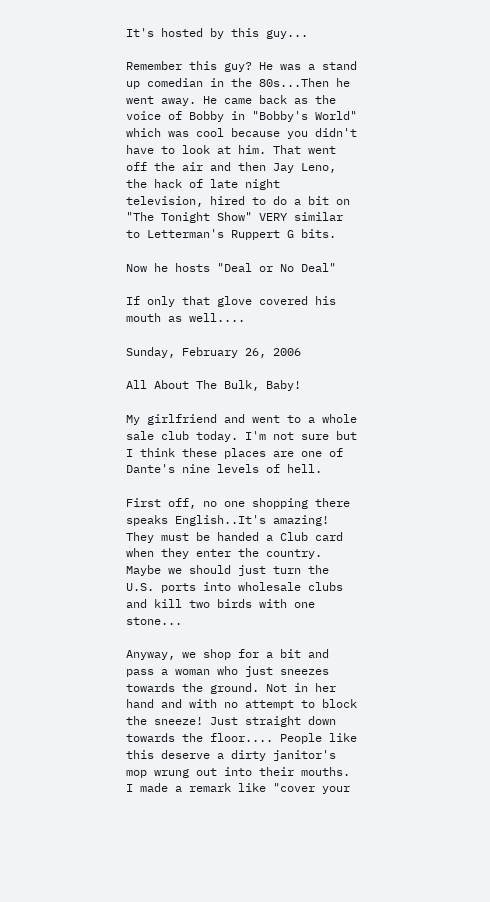It's hosted by this guy...

Remember this guy? He was a stand up comedian in the 80s...Then he went away. He came back as the voice of Bobby in "Bobby's World" which was cool because you didn't have to look at him. That went off the air and then Jay Leno, the hack of late night television, hired to do a bit on "The Tonight Show" VERY similar to Letterman's Ruppert G bits.

Now he hosts "Deal or No Deal"

If only that glove covered his mouth as well....

Sunday, February 26, 2006

All About The Bulk, Baby!

My girlfriend and went to a whole sale club today. I'm not sure but I think these places are one of Dante's nine levels of hell.

First off, no one shopping there speaks English..It's amazing! They must be handed a Club card when they enter the country. Maybe we should just turn the U.S. ports into wholesale clubs and kill two birds with one stone...

Anyway, we shop for a bit and pass a woman who just sneezes towards the ground. Not in her hand and with no attempt to block the sneeze! Just straight down towards the floor.... People like this deserve a dirty janitor's mop wrung out into their mouths. I made a remark like "cover your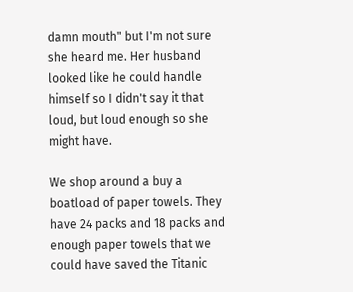damn mouth" but I'm not sure she heard me. Her husband looked like he could handle himself so I didn't say it that loud, but loud enough so she might have.

We shop around a buy a boatload of paper towels. They have 24 packs and 18 packs and enough paper towels that we could have saved the Titanic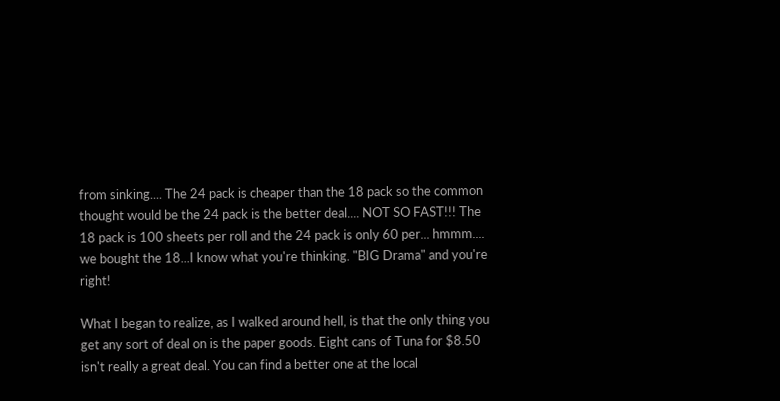from sinking.... The 24 pack is cheaper than the 18 pack so the common thought would be the 24 pack is the better deal.... NOT SO FAST!!! The 18 pack is 100 sheets per roll and the 24 pack is only 60 per... hmmm.... we bought the 18...I know what you're thinking. "BIG Drama" and you're right!

What I began to realize, as I walked around hell, is that the only thing you get any sort of deal on is the paper goods. Eight cans of Tuna for $8.50 isn't really a great deal. You can find a better one at the local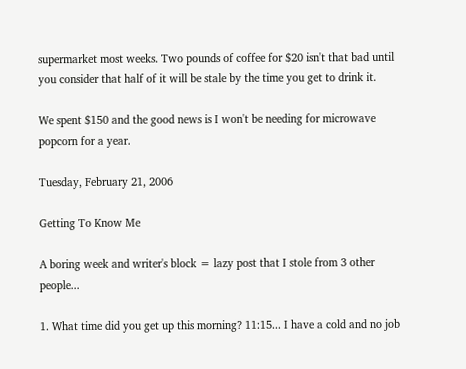supermarket most weeks. Two pounds of coffee for $20 isn't that bad until you consider that half of it will be stale by the time you get to drink it.

We spent $150 and the good news is I won't be needing for microwave popcorn for a year.

Tuesday, February 21, 2006

Getting To Know Me

A boring week and writer's block = lazy post that I stole from 3 other people...

1. What time did you get up this morning? 11:15... I have a cold and no job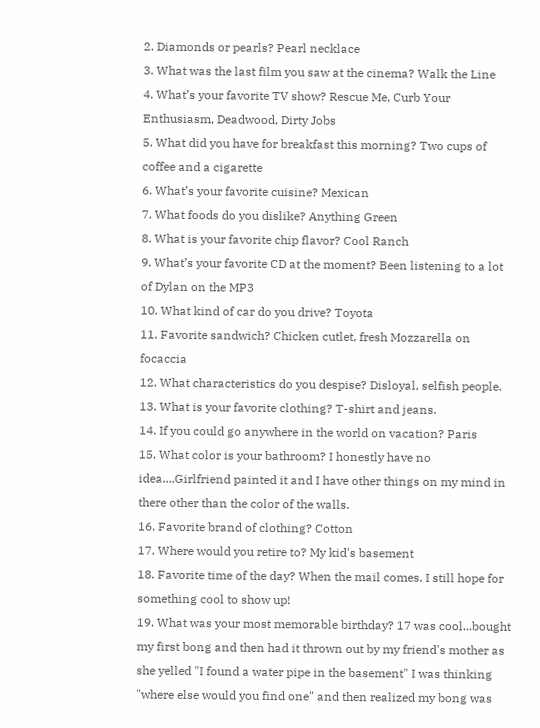2. Diamonds or pearls? Pearl necklace
3. What was the last film you saw at the cinema? Walk the Line
4. What’s your favorite TV show? Rescue Me, Curb Your Enthusiasm, Deadwood, Dirty Jobs
5. What did you have for breakfast this morning? Two cups of coffee and a cigarette
6. What’s your favorite cuisine? Mexican
7. What foods do you dislike? Anything Green
8. What is your favorite chip flavor? Cool Ranch
9. What’s your favorite CD at the moment? Been listening to a lot of Dylan on the MP3
10. What kind of car do you drive? Toyota
11. Favorite sandwich? Chicken cutlet, fresh Mozzarella on focaccia
12. What characteristics do you despise? Disloyal, selfish people.
13. What is your favorite clothing? T-shirt and jeans.
14. If you could go anywhere in the world on vacation? Paris
15. What color is your bathroom? I honestly have no idea....Girlfriend painted it and I have other things on my mind in there other than the color of the walls.
16. Favorite brand of clothing? Cotton
17. Where would you retire to? My kid's basement
18. Favorite time of the day? When the mail comes. I still hope for something cool to show up!
19. What was your most memorable birthday? 17 was cool...bought my first bong and then had it thrown out by my friend's mother as she yelled "I found a water pipe in the basement" I was thinking "where else would you find one" and then realized my bong was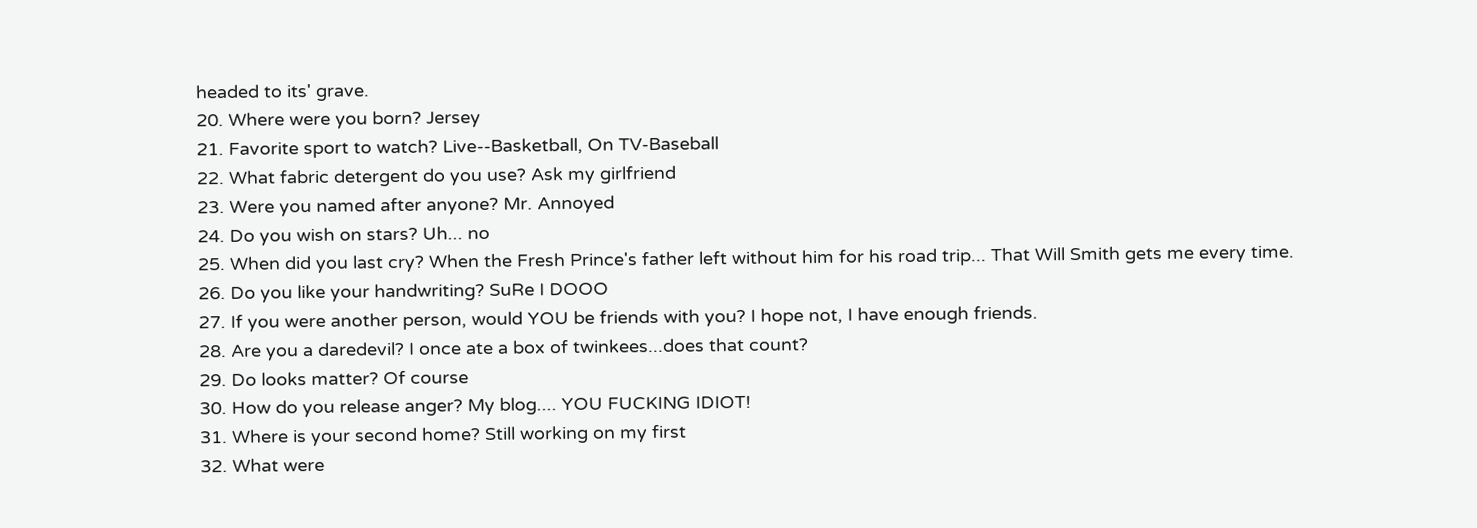headed to its' grave.
20. Where were you born? Jersey
21. Favorite sport to watch? Live--Basketball, On TV-Baseball
22. What fabric detergent do you use? Ask my girlfriend
23. Were you named after anyone? Mr. Annoyed
24. Do you wish on stars? Uh... no
25. When did you last cry? When the Fresh Prince's father left without him for his road trip... That Will Smith gets me every time.
26. Do you like your handwriting? SuRe I DOOO
27. If you were another person, would YOU be friends with you? I hope not, I have enough friends.
28. Are you a daredevil? I once ate a box of twinkees...does that count?
29. Do looks matter? Of course
30. How do you release anger? My blog.... YOU FUCKING IDIOT!
31. Where is your second home? Still working on my first
32. What were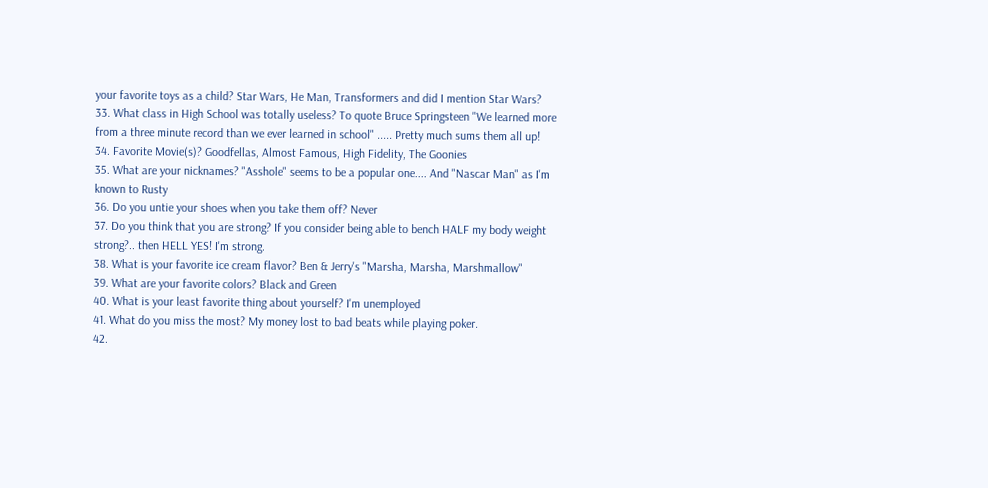your favorite toys as a child? Star Wars, He Man, Transformers and did I mention Star Wars?
33. What class in High School was totally useless? To quote Bruce Springsteen "We learned more from a three minute record than we ever learned in school" ..... Pretty much sums them all up!
34. Favorite Movie(s)? Goodfellas, Almost Famous, High Fidelity, The Goonies
35. What are your nicknames? "Asshole" seems to be a popular one.... And "Nascar Man" as I'm known to Rusty
36. Do you untie your shoes when you take them off? Never
37. Do you think that you are strong? If you consider being able to bench HALF my body weight strong?.. then HELL YES! I'm strong.
38. What is your favorite ice cream flavor? Ben & Jerry's "Marsha, Marsha, Marshmallow"
39. What are your favorite colors? Black and Green
40. What is your least favorite thing about yourself? I'm unemployed
41. What do you miss the most? My money lost to bad beats while playing poker.
42.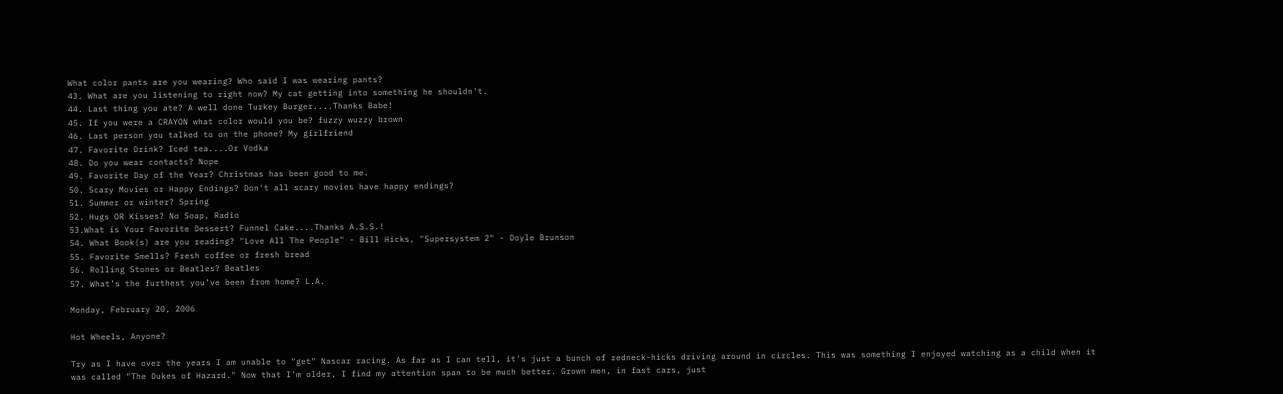What color pants are you wearing? Who said I was wearing pants?
43. What are you listening to right now? My cat getting into something he shouldn't.
44. Last thing you ate? A well done Turkey Burger....Thanks Babe!
45. If you were a CRAYON what color would you be? fuzzy wuzzy brown
46. Last person you talked to on the phone? My girlfriend
47. Favorite Drink? Iced tea....Or Vodka
48. Do you wear contacts? Nope
49. Favorite Day of the Year? Christmas has been good to me.
50. Scary Movies or Happy Endings? Don't all scary movies have happy endings?
51. Summer or winter? Spring
52. Hugs OR Kisses? No Soap, Radio
53.What is Your Favorite Dessert? Funnel Cake....Thanks A.S.S.!
54. What Book(s) are you reading? "Love All The People" - Bill Hicks, "Supersystem 2" - Doyle Brunson
55. Favorite Smells? Fresh coffee or fresh bread
56. Rolling Stones or Beatles? Beatles
57. What’s the furthest you’ve been from home? L.A.

Monday, February 20, 2006

Hot Wheels, Anyone?

Try as I have over the years I am unable to "get" Nascar racing. As far as I can tell, it's just a bunch of redneck-hicks driving around in circles. This was something I enjoyed watching as a child when it was called "The Dukes of Hazard." Now that I'm older, I find my attention span to be much better. Grown men, in fast cars, just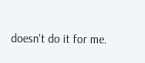doesn't do it for me.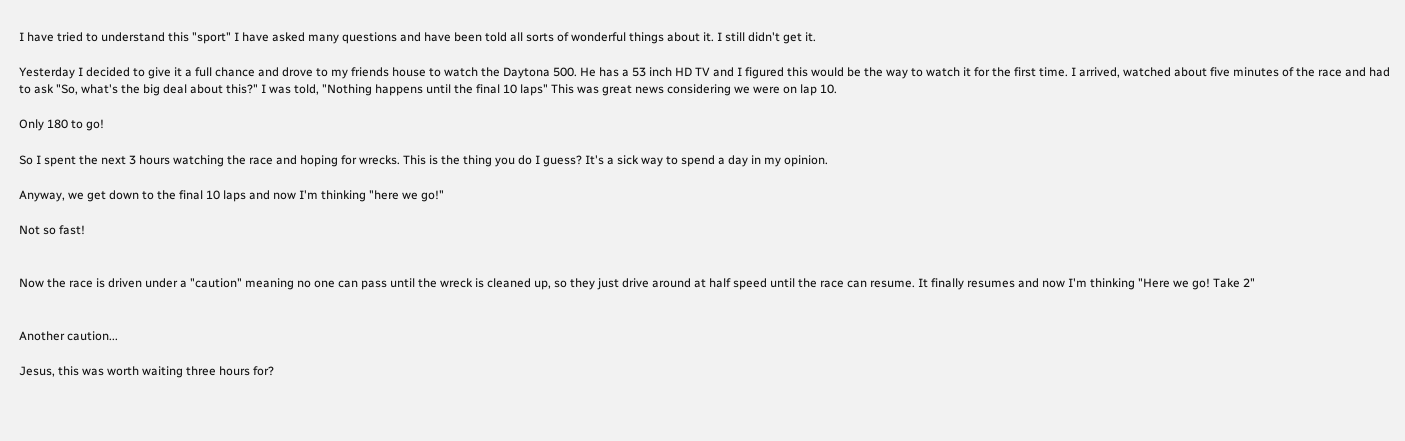I have tried to understand this "sport" I have asked many questions and have been told all sorts of wonderful things about it. I still didn't get it.

Yesterday I decided to give it a full chance and drove to my friends house to watch the Daytona 500. He has a 53 inch HD TV and I figured this would be the way to watch it for the first time. I arrived, watched about five minutes of the race and had to ask "So, what's the big deal about this?" I was told, "Nothing happens until the final 10 laps" This was great news considering we were on lap 10.

Only 180 to go!

So I spent the next 3 hours watching the race and hoping for wrecks. This is the thing you do I guess? It's a sick way to spend a day in my opinion.

Anyway, we get down to the final 10 laps and now I'm thinking "here we go!"

Not so fast!


Now the race is driven under a "caution" meaning no one can pass until the wreck is cleaned up, so they just drive around at half speed until the race can resume. It finally resumes and now I'm thinking "Here we go! Take 2"


Another caution...

Jesus, this was worth waiting three hours for?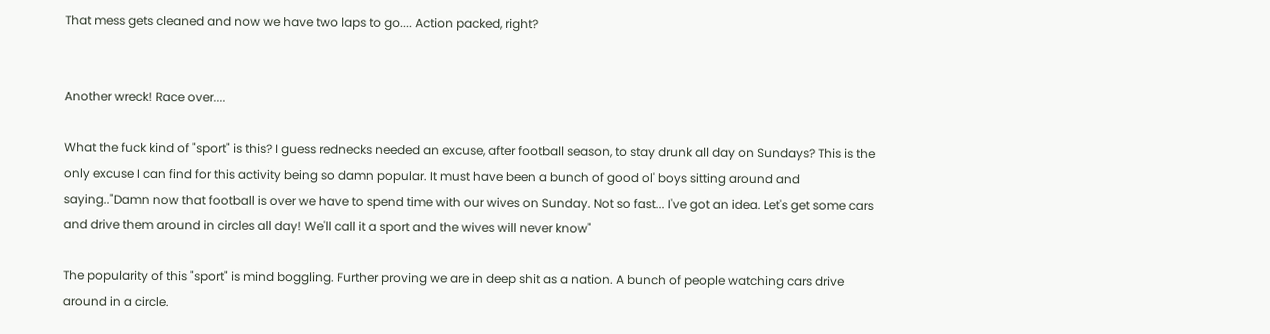That mess gets cleaned and now we have two laps to go.... Action packed, right?


Another wreck! Race over....

What the fuck kind of "sport" is this? I guess rednecks needed an excuse, after football season, to stay drunk all day on Sundays? This is the only excuse I can find for this activity being so damn popular. It must have been a bunch of good ol' boys sitting around and saying.."Damn now that football is over we have to spend time with our wives on Sunday. Not so fast... I've got an idea. Let's get some cars and drive them around in circles all day! We'll call it a sport and the wives will never know"

The popularity of this "sport" is mind boggling. Further proving we are in deep shit as a nation. A bunch of people watching cars drive around in a circle.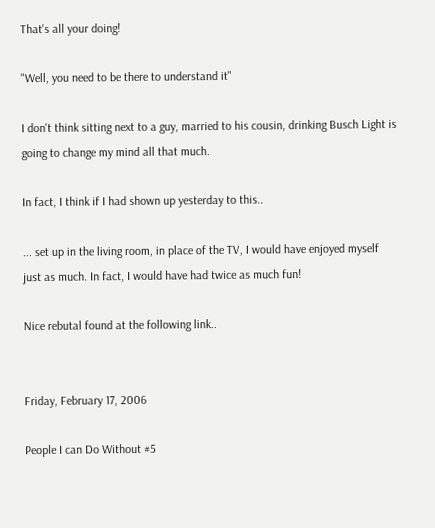That's all your doing!

"Well, you need to be there to understand it"

I don't think sitting next to a guy, married to his cousin, drinking Busch Light is going to change my mind all that much.

In fact, I think if I had shown up yesterday to this..

... set up in the living room, in place of the TV, I would have enjoyed myself just as much. In fact, I would have had twice as much fun!

Nice rebutal found at the following link..


Friday, February 17, 2006

People I can Do Without #5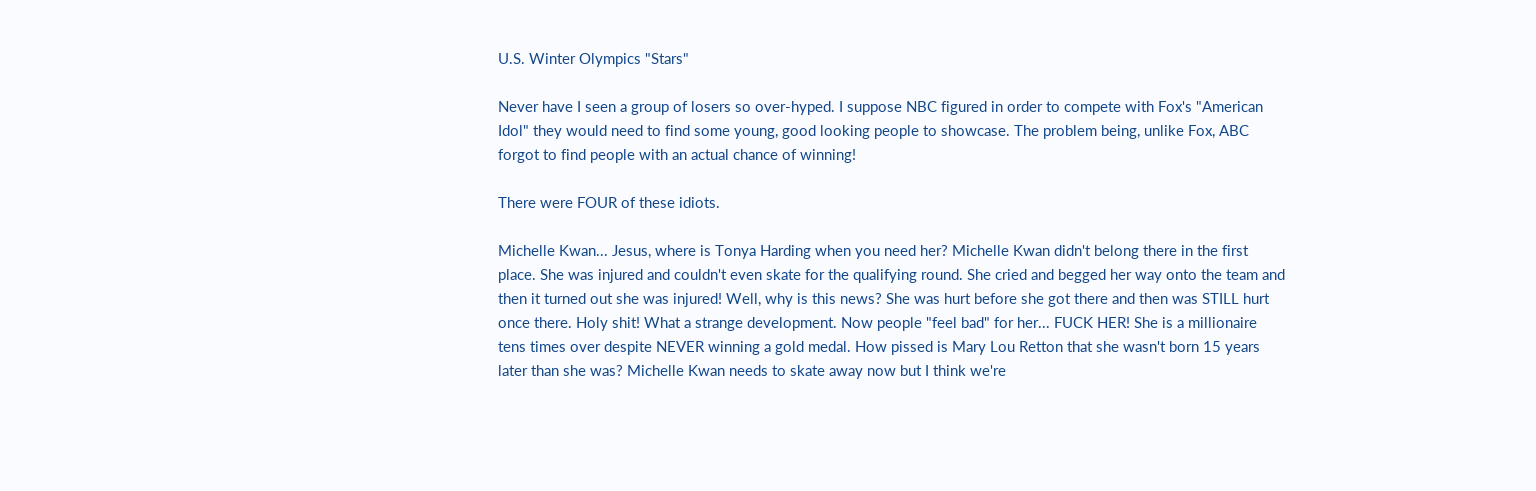U.S. Winter Olympics "Stars"

Never have I seen a group of losers so over-hyped. I suppose NBC figured in order to compete with Fox's "American Idol" they would need to find some young, good looking people to showcase. The problem being, unlike Fox, ABC forgot to find people with an actual chance of winning!

There were FOUR of these idiots.

Michelle Kwan... Jesus, where is Tonya Harding when you need her? Michelle Kwan didn't belong there in the first place. She was injured and couldn't even skate for the qualifying round. She cried and begged her way onto the team and then it turned out she was injured! Well, why is this news? She was hurt before she got there and then was STILL hurt once there. Holy shit! What a strange development. Now people "feel bad" for her... FUCK HER! She is a millionaire tens times over despite NEVER winning a gold medal. How pissed is Mary Lou Retton that she wasn't born 15 years later than she was? Michelle Kwan needs to skate away now but I think we're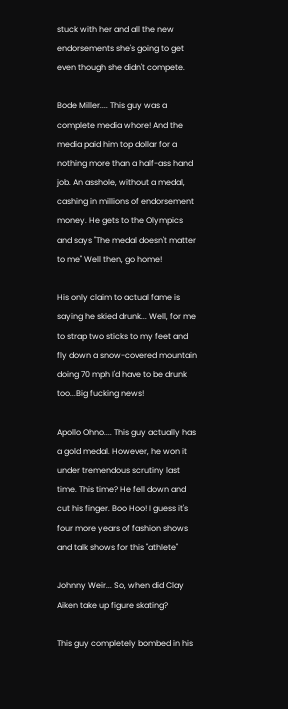stuck with her and all the new endorsements she's going to get even though she didn't compete.

Bode Miller.... This guy was a complete media whore! And the media paid him top dollar for a nothing more than a half-ass hand job. An asshole, without a medal, cashing in millions of endorsement money. He gets to the Olympics and says "The medal doesn't matter to me" Well then, go home!

His only claim to actual fame is saying he skied drunk... Well, for me to strap two sticks to my feet and fly down a snow-covered mountain doing 70 mph I'd have to be drunk too...Big fucking news!

Apollo Ohno.... This guy actually has a gold medal. However, he won it under tremendous scrutiny last time. This time? He fell down and cut his finger. Boo Hoo! I guess it's four more years of fashion shows and talk shows for this "athlete"

Johnny Weir... So, when did Clay Aiken take up figure skating?

This guy completely bombed in his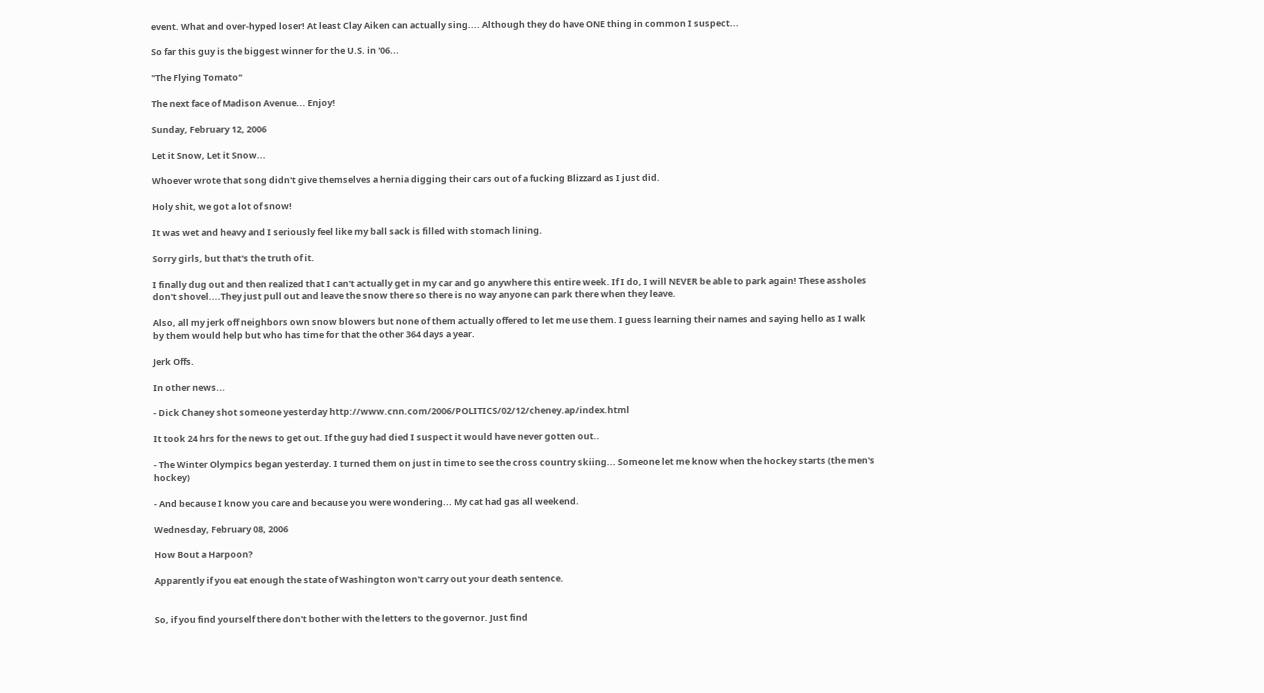event. What and over-hyped loser! At least Clay Aiken can actually sing.... Although they do have ONE thing in common I suspect...

So far this guy is the biggest winner for the U.S. in '06...

"The Flying Tomato"

The next face of Madison Avenue... Enjoy!

Sunday, February 12, 2006

Let it Snow, Let it Snow...

Whoever wrote that song didn't give themselves a hernia digging their cars out of a fucking Blizzard as I just did.

Holy shit, we got a lot of snow!

It was wet and heavy and I seriously feel like my ball sack is filled with stomach lining.

Sorry girls, but that's the truth of it.

I finally dug out and then realized that I can't actually get in my car and go anywhere this entire week. If I do, I will NEVER be able to park again! These assholes don't shovel....They just pull out and leave the snow there so there is no way anyone can park there when they leave.

Also, all my jerk off neighbors own snow blowers but none of them actually offered to let me use them. I guess learning their names and saying hello as I walk by them would help but who has time for that the other 364 days a year.

Jerk Offs.

In other news...

- Dick Chaney shot someone yesterday http://www.cnn.com/2006/POLITICS/02/12/cheney.ap/index.html

It took 24 hrs for the news to get out. If the guy had died I suspect it would have never gotten out..

- The Winter Olympics began yesterday. I turned them on just in time to see the cross country skiing... Someone let me know when the hockey starts (the men's hockey)

- And because I know you care and because you were wondering... My cat had gas all weekend.

Wednesday, February 08, 2006

How Bout a Harpoon?

Apparently if you eat enough the state of Washington won't carry out your death sentence.


So, if you find yourself there don't bother with the letters to the governor. Just find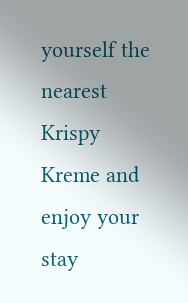yourself the nearest Krispy Kreme and enjoy your stay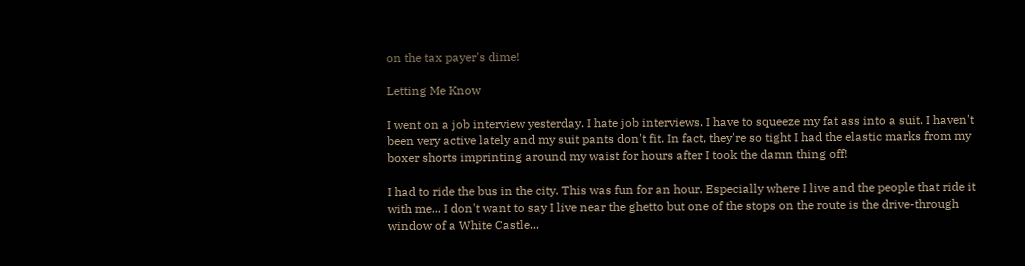on the tax payer's dime!

Letting Me Know

I went on a job interview yesterday. I hate job interviews. I have to squeeze my fat ass into a suit. I haven't been very active lately and my suit pants don't fit. In fact, they're so tight I had the elastic marks from my boxer shorts imprinting around my waist for hours after I took the damn thing off!

I had to ride the bus in the city. This was fun for an hour. Especially where I live and the people that ride it with me... I don't want to say I live near the ghetto but one of the stops on the route is the drive-through window of a White Castle...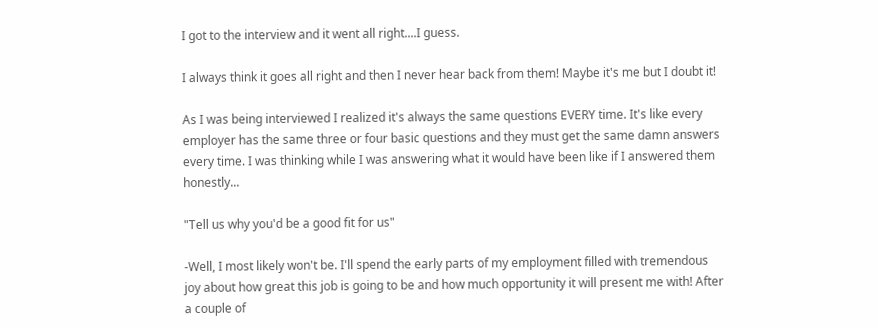I got to the interview and it went all right....I guess.

I always think it goes all right and then I never hear back from them! Maybe it's me but I doubt it!

As I was being interviewed I realized it's always the same questions EVERY time. It's like every employer has the same three or four basic questions and they must get the same damn answers every time. I was thinking while I was answering what it would have been like if I answered them honestly...

"Tell us why you'd be a good fit for us"

-Well, I most likely won't be. I'll spend the early parts of my employment filled with tremendous joy about how great this job is going to be and how much opportunity it will present me with! After a couple of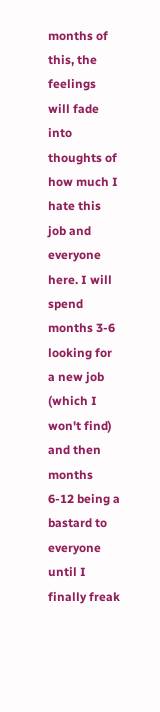months of this, the feelings will fade into thoughts of how much I hate this job and everyone here. I will spend months 3-6 looking for a new job (which I won't find) and then months 6-12 being a bastard to everyone until I finally freak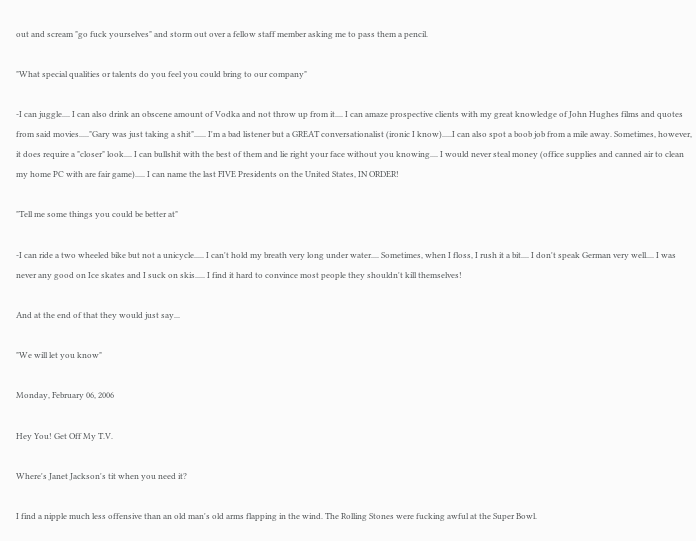out and scream "go fuck yourselves" and storm out over a fellow staff member asking me to pass them a pencil.

"What special qualities or talents do you feel you could bring to our company"

-I can juggle.... I can also drink an obscene amount of Vodka and not throw up from it.... I can amaze prospective clients with my great knowledge of John Hughes films and quotes from said movies....."Gary was just taking a shit"...... I'm a bad listener but a GREAT conversationalist (ironic I know).....I can also spot a boob job from a mile away. Sometimes, however, it does require a "closer" look.... I can bullshit with the best of them and lie right your face without you knowing.... I would never steal money (office supplies and canned air to clean my home PC with are fair game)..... I can name the last FIVE Presidents on the United States, IN ORDER!

"Tell me some things you could be better at"

-I can ride a two wheeled bike but not a unicycle..... I can't hold my breath very long under water.... Sometimes, when I floss, I rush it a bit.... I don't speak German very well.... I was never any good on Ice skates and I suck on skis..... I find it hard to convince most people they shouldn't kill themselves!

And at the end of that they would just say...

"We will let you know"

Monday, February 06, 2006

Hey You! Get Off My T.V.

Where's Janet Jackson's tit when you need it?

I find a nipple much less offensive than an old man's old arms flapping in the wind. The Rolling Stones were fucking awful at the Super Bowl.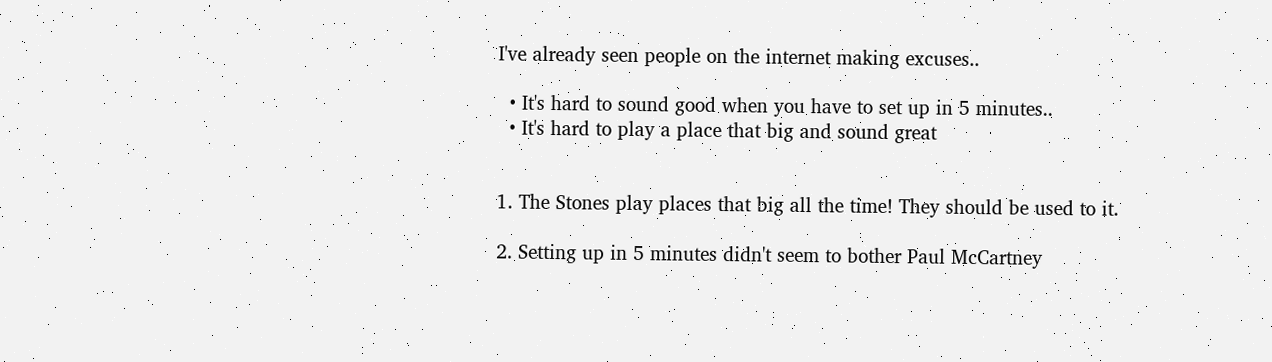I've already seen people on the internet making excuses..

  • It's hard to sound good when you have to set up in 5 minutes..
  • It's hard to play a place that big and sound great


1. The Stones play places that big all the time! They should be used to it.

2. Setting up in 5 minutes didn't seem to bother Paul McCartney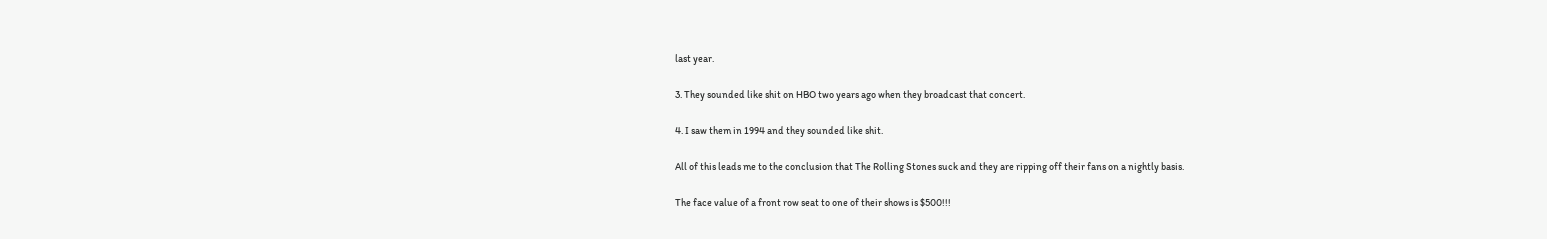last year.

3. They sounded like shit on HBO two years ago when they broadcast that concert.

4. I saw them in 1994 and they sounded like shit.

All of this leads me to the conclusion that The Rolling Stones suck and they are ripping off their fans on a nightly basis.

The face value of a front row seat to one of their shows is $500!!!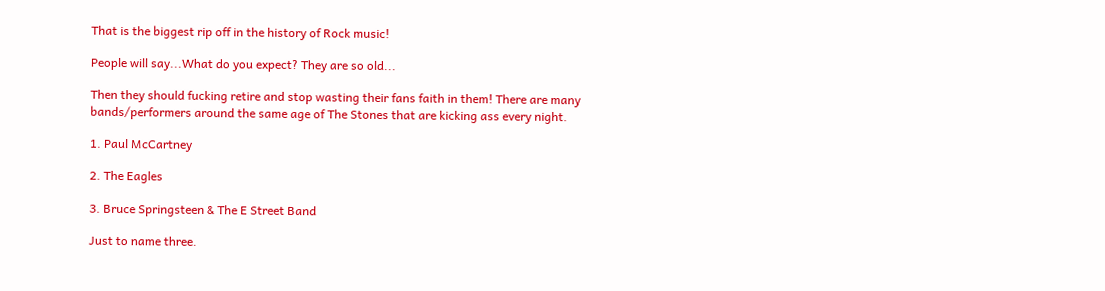That is the biggest rip off in the history of Rock music!

People will say...What do you expect? They are so old...

Then they should fucking retire and stop wasting their fans faith in them! There are many bands/performers around the same age of The Stones that are kicking ass every night.

1. Paul McCartney

2. The Eagles

3. Bruce Springsteen & The E Street Band

Just to name three.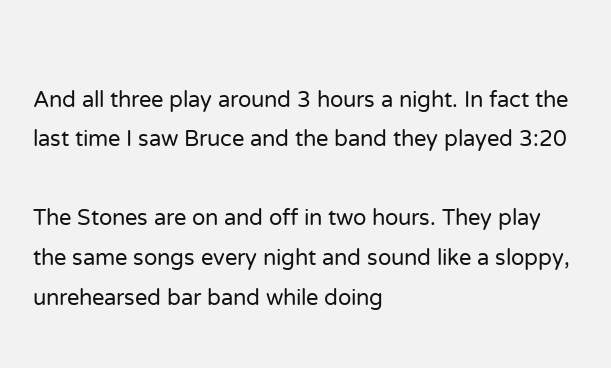And all three play around 3 hours a night. In fact the last time I saw Bruce and the band they played 3:20

The Stones are on and off in two hours. They play the same songs every night and sound like a sloppy, unrehearsed bar band while doing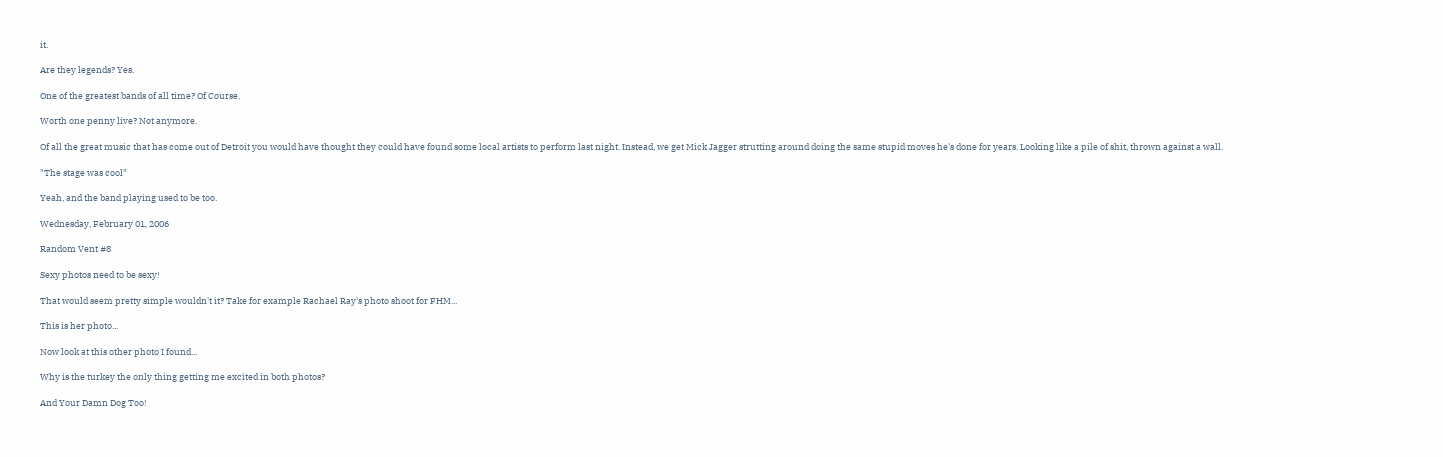it.

Are they legends? Yes.

One of the greatest bands of all time? Of Course.

Worth one penny live? Not anymore.

Of all the great music that has come out of Detroit you would have thought they could have found some local artists to perform last night. Instead, we get Mick Jagger strutting around doing the same stupid moves he's done for years. Looking like a pile of shit, thrown against a wall.

"The stage was cool"

Yeah, and the band playing used to be too.

Wednesday, February 01, 2006

Random Vent #8

Sexy photos need to be sexy!

That would seem pretty simple wouldn't it? Take for example Rachael Ray's photo shoot for FHM...

This is her photo...

Now look at this other photo I found...

Why is the turkey the only thing getting me excited in both photos?

And Your Damn Dog Too!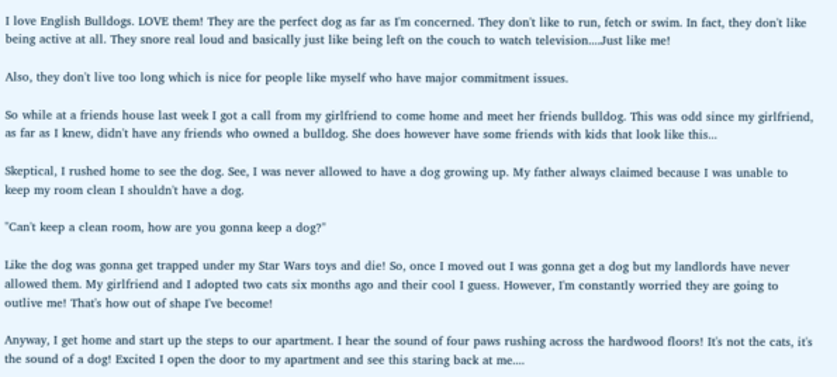I love English Bulldogs. LOVE them! They are the perfect dog as far as I'm concerned. They don't like to run, fetch or swim. In fact, they don't like being active at all. They snore real loud and basically just like being left on the couch to watch television....Just like me!

Also, they don't live too long which is nice for people like myself who have major commitment issues.

So while at a friends house last week I got a call from my girlfriend to come home and meet her friends bulldog. This was odd since my girlfriend, as far as I knew, didn't have any friends who owned a bulldog. She does however have some friends with kids that look like this...

Skeptical, I rushed home to see the dog. See, I was never allowed to have a dog growing up. My father always claimed because I was unable to keep my room clean I shouldn't have a dog.

"Can't keep a clean room, how are you gonna keep a dog?"

Like the dog was gonna get trapped under my Star Wars toys and die! So, once I moved out I was gonna get a dog but my landlords have never allowed them. My girlfriend and I adopted two cats six months ago and their cool I guess. However, I'm constantly worried they are going to outlive me! That's how out of shape I've become!

Anyway, I get home and start up the steps to our apartment. I hear the sound of four paws rushing across the hardwood floors! It's not the cats, it's the sound of a dog! Excited I open the door to my apartment and see this staring back at me....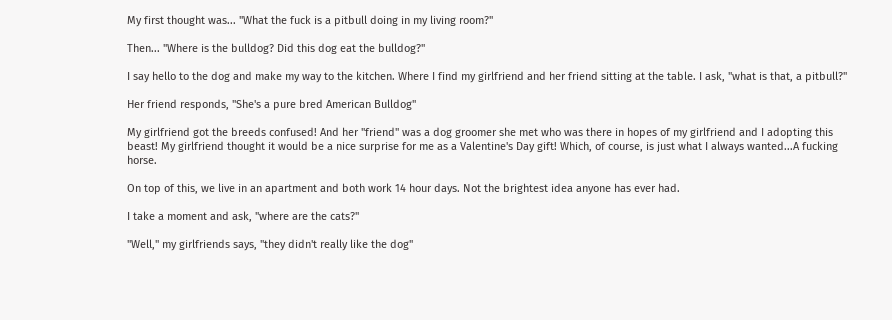My first thought was... "What the fuck is a pitbull doing in my living room?"

Then... "Where is the bulldog? Did this dog eat the bulldog?"

I say hello to the dog and make my way to the kitchen. Where I find my girlfriend and her friend sitting at the table. I ask, "what is that, a pitbull?"

Her friend responds, "She's a pure bred American Bulldog"

My girlfriend got the breeds confused! And her "friend" was a dog groomer she met who was there in hopes of my girlfriend and I adopting this beast! My girlfriend thought it would be a nice surprise for me as a Valentine's Day gift! Which, of course, is just what I always wanted...A fucking horse.

On top of this, we live in an apartment and both work 14 hour days. Not the brightest idea anyone has ever had.

I take a moment and ask, "where are the cats?"

"Well," my girlfriends says, "they didn't really like the dog"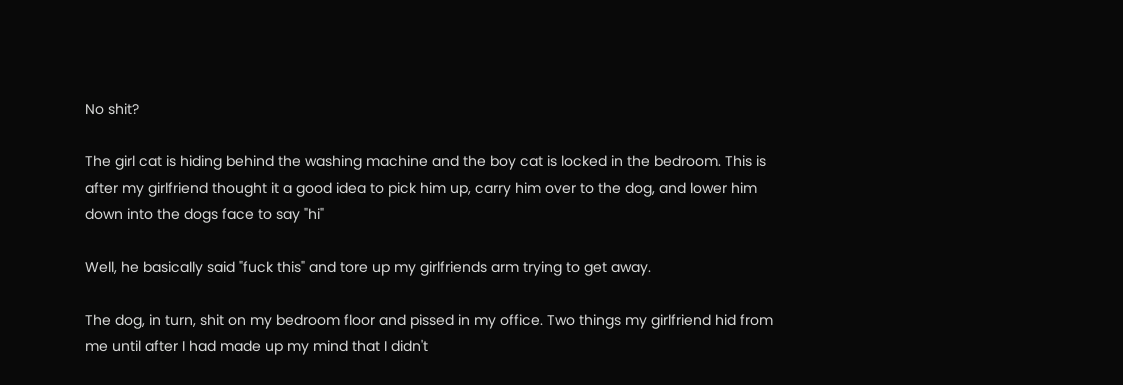No shit?

The girl cat is hiding behind the washing machine and the boy cat is locked in the bedroom. This is after my girlfriend thought it a good idea to pick him up, carry him over to the dog, and lower him down into the dogs face to say "hi"

Well, he basically said "fuck this" and tore up my girlfriends arm trying to get away.

The dog, in turn, shit on my bedroom floor and pissed in my office. Two things my girlfriend hid from me until after I had made up my mind that I didn't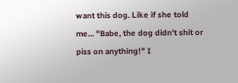want this dog. Like if she told me... "Babe, the dog didn't shit or piss on anything!" I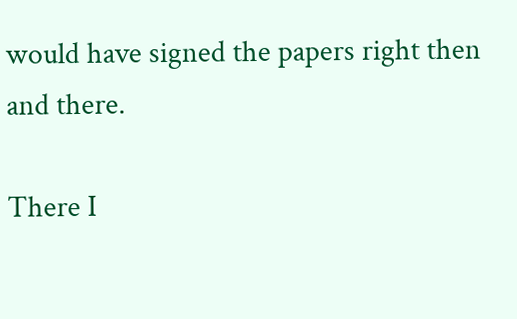would have signed the papers right then and there.

There I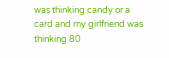was thinking candy or a card and my girlfriend was thinking 80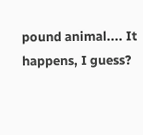pound animal.... It happens, I guess?